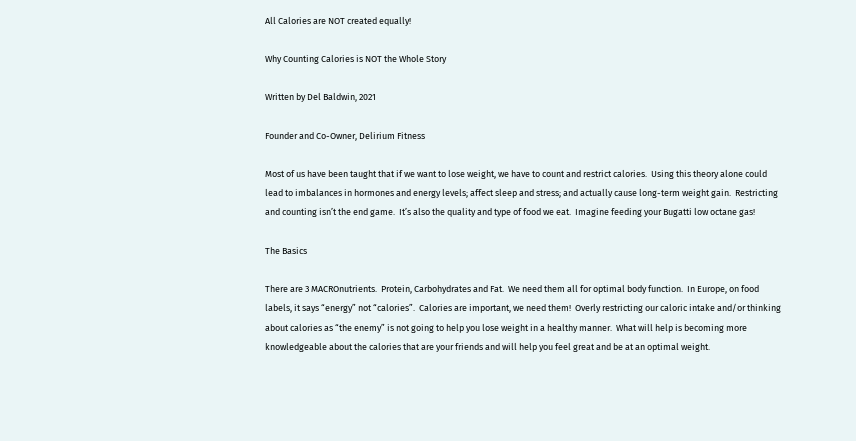All Calories are NOT created equally!

Why Counting Calories is NOT the Whole Story

Written by Del Baldwin, 2021

Founder and Co-Owner, Delirium Fitness

Most of us have been taught that if we want to lose weight, we have to count and restrict calories.  Using this theory alone could lead to imbalances in hormones and energy levels; affect sleep and stress; and actually cause long-term weight gain.  Restricting and counting isn’t the end game.  It’s also the quality and type of food we eat.  Imagine feeding your Bugatti low octane gas!

The Basics

There are 3 MACROnutrients.  Protein, Carbohydrates and Fat.  We need them all for optimal body function.  In Europe, on food labels, it says “energy” not “calories”.  Calories are important, we need them!  Overly restricting our caloric intake and/or thinking about calories as “the enemy” is not going to help you lose weight in a healthy manner.  What will help is becoming more knowledgeable about the calories that are your friends and will help you feel great and be at an optimal weight.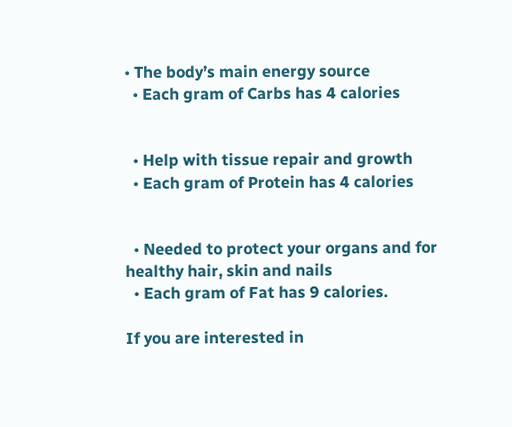• The body’s main energy source
  • Each gram of Carbs has 4 calories


  • Help with tissue repair and growth
  • Each gram of Protein has 4 calories


  • Needed to protect your organs and for healthy hair, skin and nails
  • Each gram of Fat has 9 calories.

If you are interested in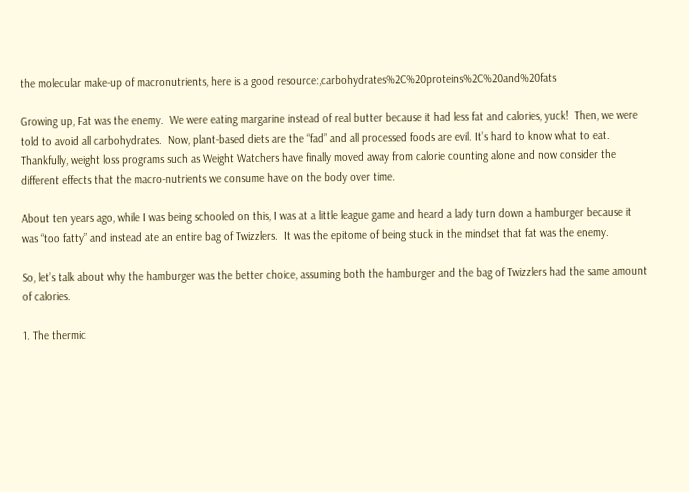the molecular make-up of macronutrients, here is a good resource:,carbohydrates%2C%20proteins%2C%20and%20fats

Growing up, Fat was the enemy.  We were eating margarine instead of real butter because it had less fat and calories, yuck!  Then, we were told to avoid all carbohydrates.  Now, plant-based diets are the “fad” and all processed foods are evil. It’s hard to know what to eat.  Thankfully, weight loss programs such as Weight Watchers have finally moved away from calorie counting alone and now consider the different effects that the macro-nutrients we consume have on the body over time.

About ten years ago, while I was being schooled on this, I was at a little league game and heard a lady turn down a hamburger because it was “too fatty” and instead ate an entire bag of Twizzlers.  It was the epitome of being stuck in the mindset that fat was the enemy.

So, let’s talk about why the hamburger was the better choice, assuming both the hamburger and the bag of Twizzlers had the same amount of calories.

1. The thermic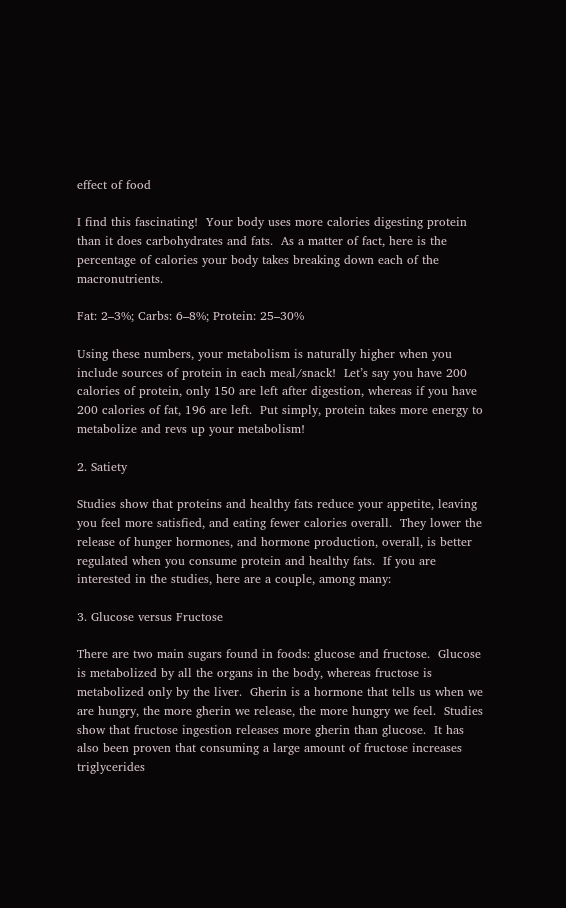effect of food

I find this fascinating!  Your body uses more calories digesting protein than it does carbohydrates and fats.  As a matter of fact, here is the percentage of calories your body takes breaking down each of the macronutrients.

Fat: 2–3%; Carbs: 6–8%; Protein: 25–30%

Using these numbers, your metabolism is naturally higher when you include sources of protein in each meal/snack!  Let’s say you have 200 calories of protein, only 150 are left after digestion, whereas if you have 200 calories of fat, 196 are left.  Put simply, protein takes more energy to metabolize and revs up your metabolism!

2. Satiety

Studies show that proteins and healthy fats reduce your appetite, leaving you feel more satisfied, and eating fewer calories overall.  They lower the release of hunger hormones, and hormone production, overall, is better regulated when you consume protein and healthy fats.  If you are interested in the studies, here are a couple, among many:

3. Glucose versus Fructose

There are two main sugars found in foods: glucose and fructose.  Glucose is metabolized by all the organs in the body, whereas fructose is metabolized only by the liver.  Gherin is a hormone that tells us when we are hungry, the more gherin we release, the more hungry we feel.  Studies show that fructose ingestion releases more gherin than glucose.  It has also been proven that consuming a large amount of fructose increases triglycerides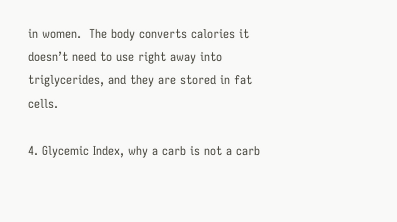in women.  The body converts calories it doesn’t need to use right away into triglycerides, and they are stored in fat cells.

4. Glycemic Index, why a carb is not a carb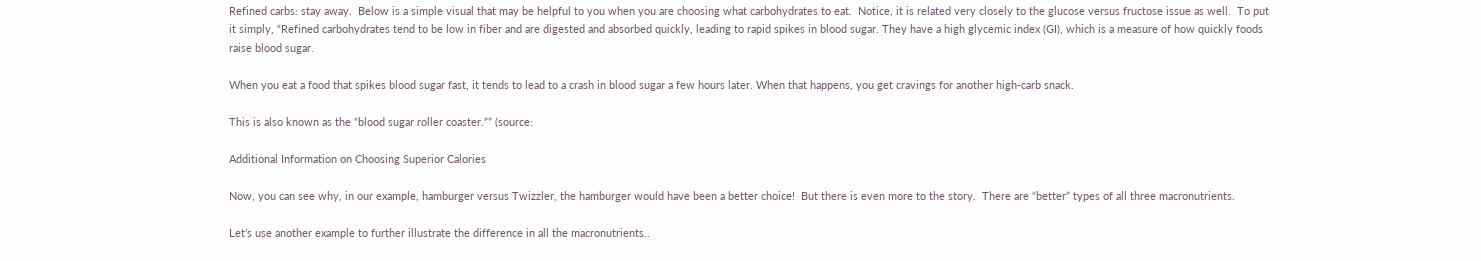Refined carbs: stay away.  Below is a simple visual that may be helpful to you when you are choosing what carbohydrates to eat.  Notice, it is related very closely to the glucose versus fructose issue as well.  To put it simply, “Refined carbohydrates tend to be low in fiber and are digested and absorbed quickly, leading to rapid spikes in blood sugar. They have a high glycemic index (GI), which is a measure of how quickly foods raise blood sugar.

When you eat a food that spikes blood sugar fast, it tends to lead to a crash in blood sugar a few hours later. When that happens, you get cravings for another high-carb snack.

This is also known as the “blood sugar roller coaster.”” (source:

Additional Information on Choosing Superior Calories

Now, you can see why, in our example, hamburger versus Twizzler, the hamburger would have been a better choice!  But there is even more to the story.  There are “better” types of all three macronutrients.

Let’s use another example to further illustrate the difference in all the macronutrients..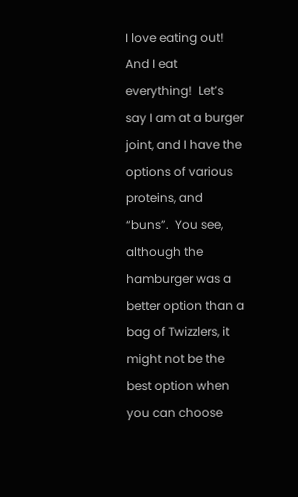I love eating out!  And I eat everything!  Let’s say I am at a burger joint, and I have the options of various proteins, and “buns”.  You see, although the hamburger was a better option than a bag of Twizzlers, it might not be the best option when you can choose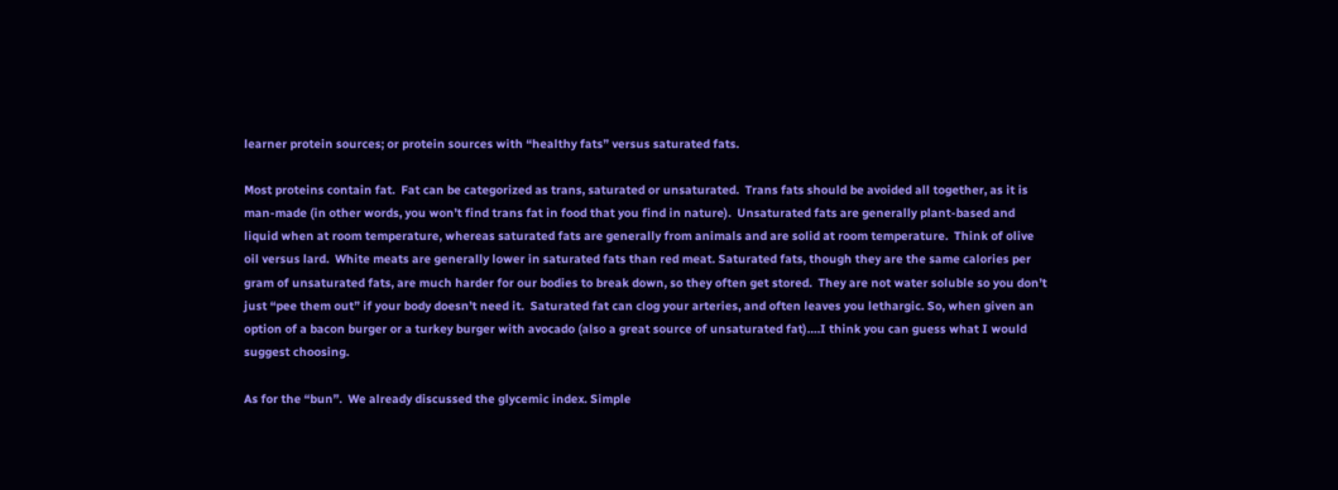learner protein sources; or protein sources with “healthy fats” versus saturated fats.

Most proteins contain fat.  Fat can be categorized as trans, saturated or unsaturated.  Trans fats should be avoided all together, as it is man-made (in other words, you won’t find trans fat in food that you find in nature).  Unsaturated fats are generally plant-based and liquid when at room temperature, whereas saturated fats are generally from animals and are solid at room temperature.  Think of olive oil versus lard.  White meats are generally lower in saturated fats than red meat. Saturated fats, though they are the same calories per gram of unsaturated fats, are much harder for our bodies to break down, so they often get stored.  They are not water soluble so you don’t just “pee them out” if your body doesn’t need it.  Saturated fat can clog your arteries, and often leaves you lethargic. So, when given an option of a bacon burger or a turkey burger with avocado (also a great source of unsaturated fat)….I think you can guess what I would suggest choosing.

As for the “bun”.  We already discussed the glycemic index. Simple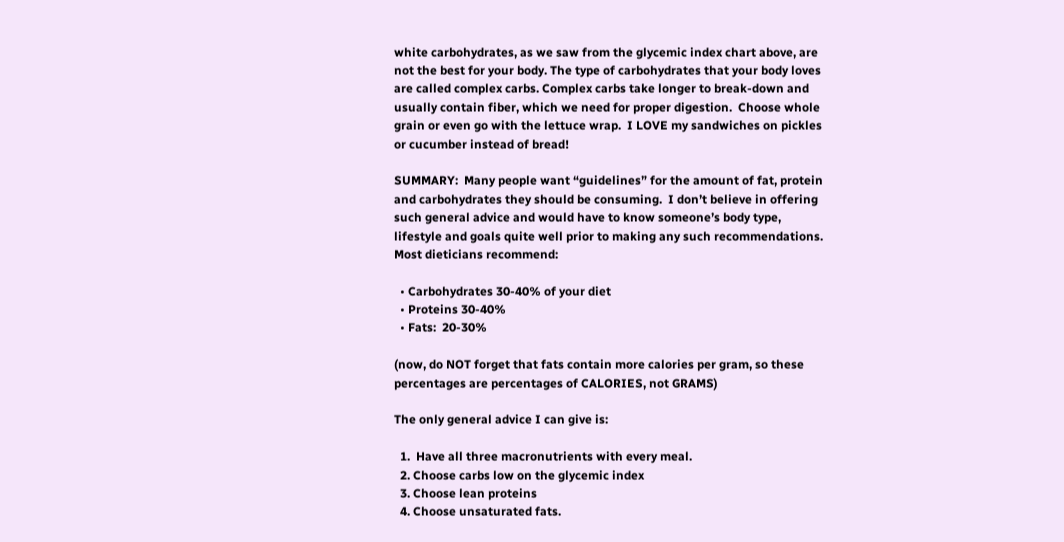white carbohydrates, as we saw from the glycemic index chart above, are not the best for your body. The type of carbohydrates that your body loves are called complex carbs. Complex carbs take longer to break-down and usually contain fiber, which we need for proper digestion.  Choose whole grain or even go with the lettuce wrap.  I LOVE my sandwiches on pickles or cucumber instead of bread!

SUMMARY:  Many people want “guidelines” for the amount of fat, protein and carbohydrates they should be consuming.  I don’t believe in offering such general advice and would have to know someone’s body type, lifestyle and goals quite well prior to making any such recommendations.  Most dieticians recommend:

  • Carbohydrates 30-40% of your diet
  • Proteins 30-40%
  • Fats:  20-30%

(now, do NOT forget that fats contain more calories per gram, so these percentages are percentages of CALORIES, not GRAMS)

The only general advice I can give is:

  1.  Have all three macronutrients with every meal.
  2. Choose carbs low on the glycemic index
  3. Choose lean proteins
  4. Choose unsaturated fats.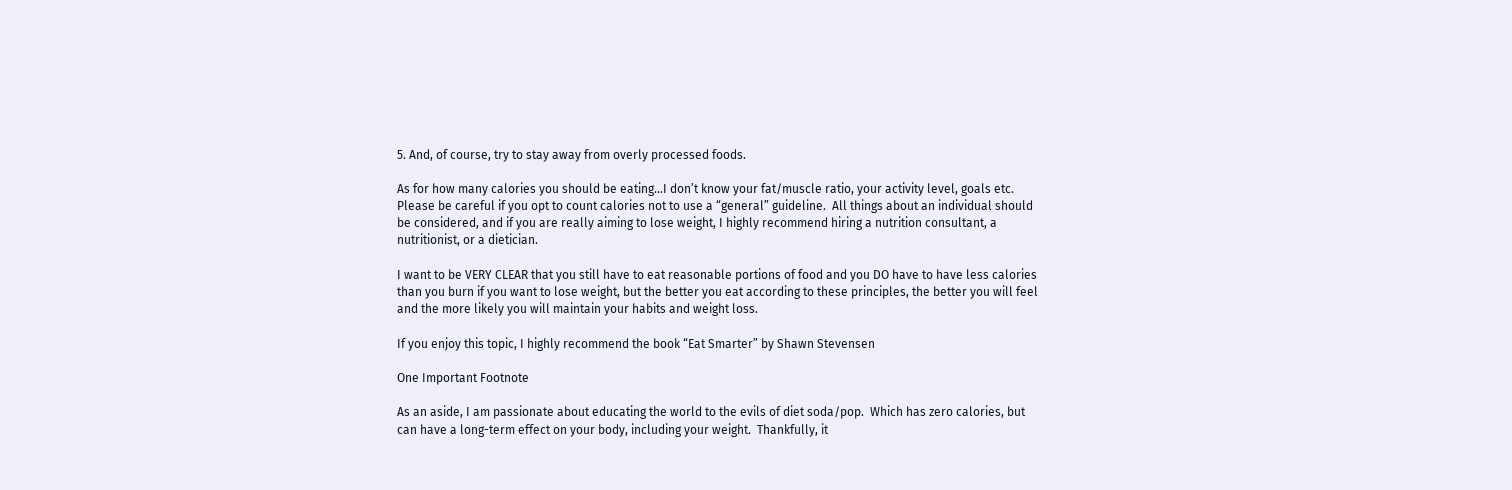5. And, of course, try to stay away from overly processed foods.

As for how many calories you should be eating…I don’t know your fat/muscle ratio, your activity level, goals etc. Please be careful if you opt to count calories not to use a “general” guideline.  All things about an individual should be considered, and if you are really aiming to lose weight, I highly recommend hiring a nutrition consultant, a nutritionist, or a dietician.

I want to be VERY CLEAR that you still have to eat reasonable portions of food and you DO have to have less calories than you burn if you want to lose weight, but the better you eat according to these principles, the better you will feel and the more likely you will maintain your habits and weight loss.

If you enjoy this topic, I highly recommend the book “Eat Smarter” by Shawn Stevensen

One Important Footnote

As an aside, I am passionate about educating the world to the evils of diet soda/pop.  Which has zero calories, but can have a long-term effect on your body, including your weight.  Thankfully, it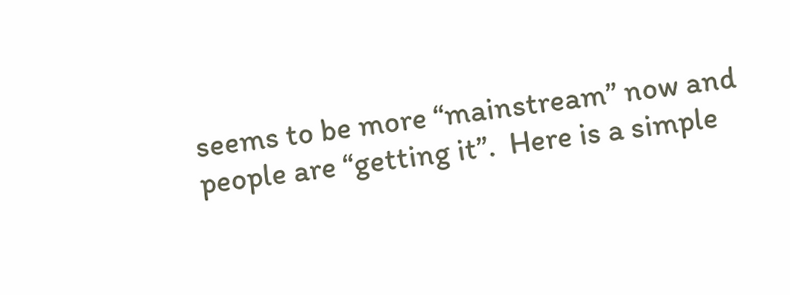seems to be more “mainstream” now and people are “getting it”.  Here is a simple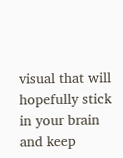visual that will hopefully stick in your brain and keep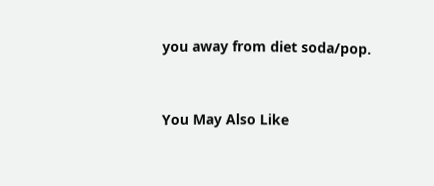you away from diet soda/pop.


You May Also Like